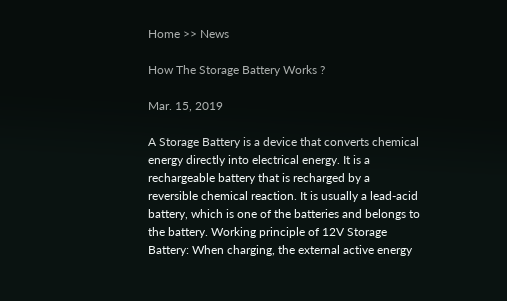Home >> News

How The Storage Battery Works ?

Mar. 15, 2019

A Storage Battery is a device that converts chemical energy directly into electrical energy. It is a rechargeable battery that is recharged by a reversible chemical reaction. It is usually a lead-acid battery, which is one of the batteries and belongs to the battery. Working principle of 12V Storage Battery: When charging, the external active energy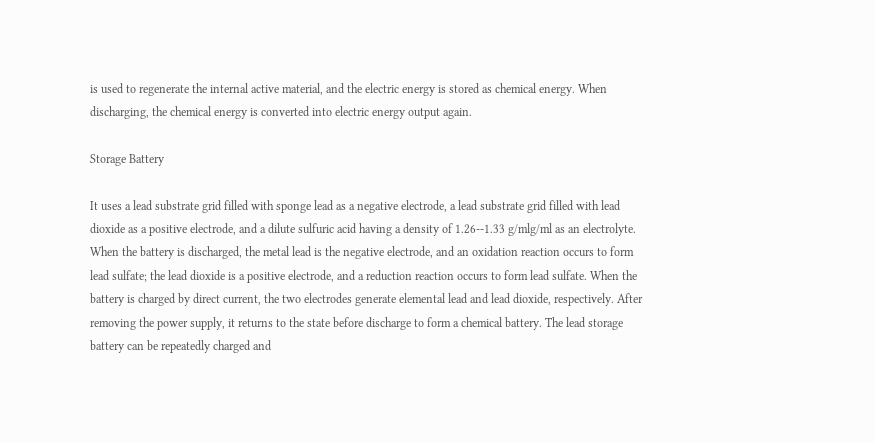is used to regenerate the internal active material, and the electric energy is stored as chemical energy. When discharging, the chemical energy is converted into electric energy output again.

Storage Battery

It uses a lead substrate grid filled with sponge lead as a negative electrode, a lead substrate grid filled with lead dioxide as a positive electrode, and a dilute sulfuric acid having a density of 1.26--1.33 g/mlg/ml as an electrolyte. When the battery is discharged, the metal lead is the negative electrode, and an oxidation reaction occurs to form lead sulfate; the lead dioxide is a positive electrode, and a reduction reaction occurs to form lead sulfate. When the battery is charged by direct current, the two electrodes generate elemental lead and lead dioxide, respectively. After removing the power supply, it returns to the state before discharge to form a chemical battery. The lead storage battery can be repeatedly charged and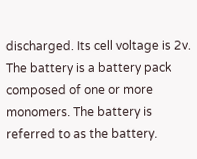discharged. Its cell voltage is 2v. The battery is a battery pack composed of one or more monomers. The battery is referred to as the battery.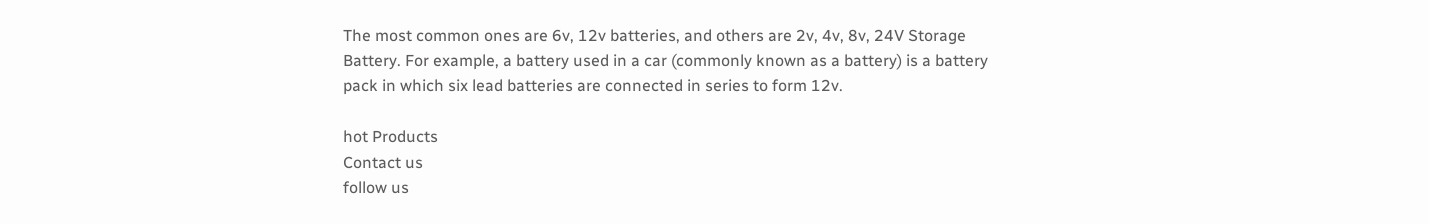The most common ones are 6v, 12v batteries, and others are 2v, 4v, 8v, 24V Storage Battery. For example, a battery used in a car (commonly known as a battery) is a battery pack in which six lead batteries are connected in series to form 12v.

hot Products
Contact us
follow us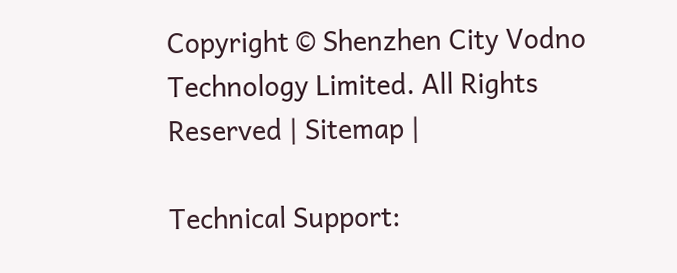Copyright © Shenzhen City Vodno Technology Limited. All Rights Reserved | Sitemap |

Technical Support: